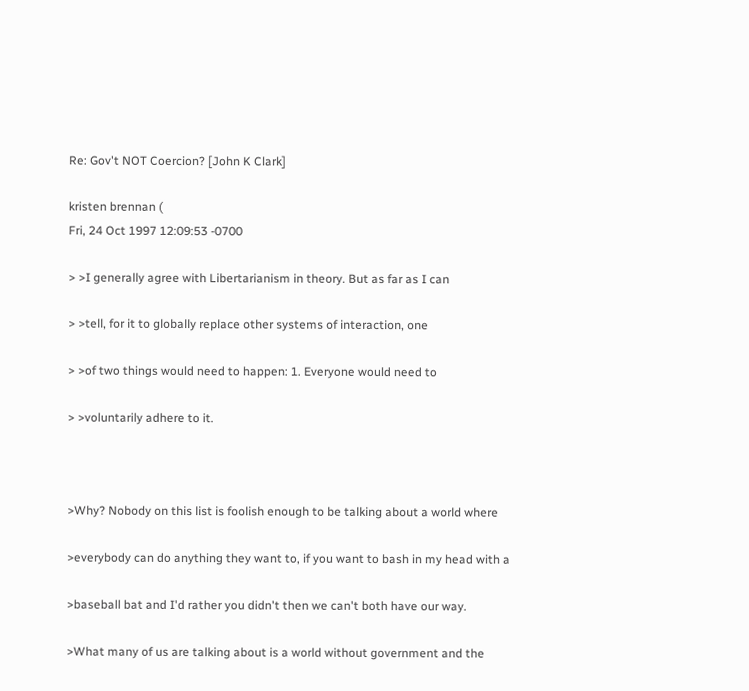Re: Gov't NOT Coercion? [John K Clark]

kristen brennan (
Fri, 24 Oct 1997 12:09:53 -0700

> >I generally agree with Libertarianism in theory. But as far as I can

> >tell, for it to globally replace other systems of interaction, one

> >of two things would need to happen: 1. Everyone would need to

> >voluntarily adhere to it.



>Why? Nobody on this list is foolish enough to be talking about a world where

>everybody can do anything they want to, if you want to bash in my head with a

>baseball bat and I'd rather you didn't then we can't both have our way.

>What many of us are talking about is a world without government and the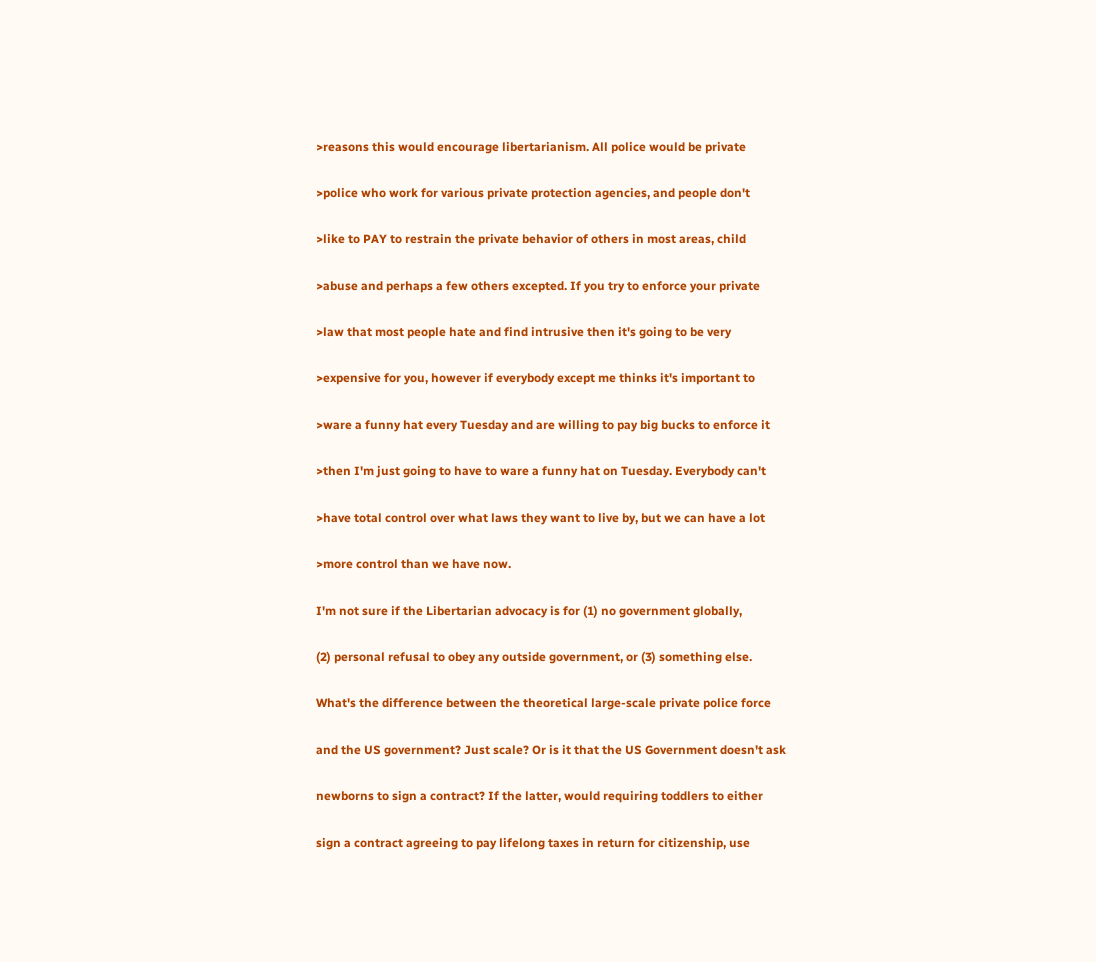>reasons this would encourage libertarianism. All police would be private

>police who work for various private protection agencies, and people don't

>like to PAY to restrain the private behavior of others in most areas, child

>abuse and perhaps a few others excepted. If you try to enforce your private

>law that most people hate and find intrusive then it's going to be very

>expensive for you, however if everybody except me thinks it's important to

>ware a funny hat every Tuesday and are willing to pay big bucks to enforce it

>then I'm just going to have to ware a funny hat on Tuesday. Everybody can't

>have total control over what laws they want to live by, but we can have a lot

>more control than we have now.

I'm not sure if the Libertarian advocacy is for (1) no government globally,

(2) personal refusal to obey any outside government, or (3) something else.

What's the difference between the theoretical large-scale private police force

and the US government? Just scale? Or is it that the US Government doesn't ask

newborns to sign a contract? If the latter, would requiring toddlers to either

sign a contract agreeing to pay lifelong taxes in return for citizenship, use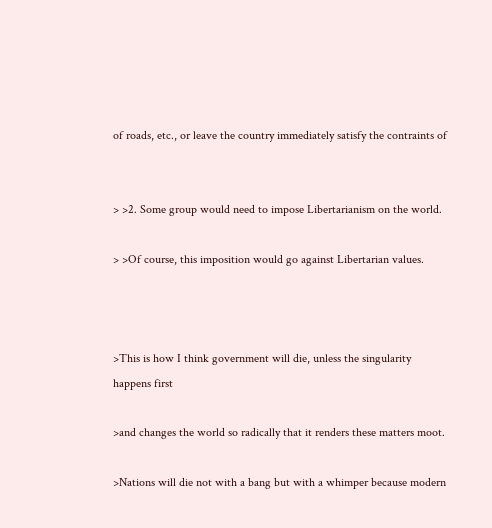of roads, etc., or leave the country immediately satisfy the contraints of


> >2. Some group would need to impose Libertarianism on the world.

> >Of course, this imposition would go against Libertarian values.



>This is how I think government will die, unless the singularity happens first

>and changes the world so radically that it renders these matters moot.

>Nations will die not with a bang but with a whimper because modern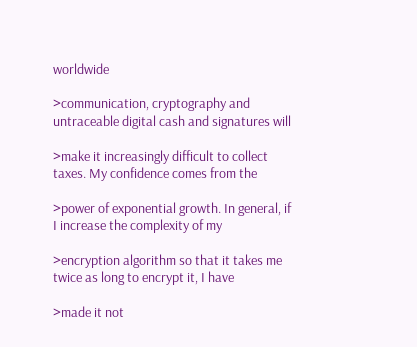worldwide

>communication, cryptography and untraceable digital cash and signatures will

>make it increasingly difficult to collect taxes. My confidence comes from the

>power of exponential growth. In general, if I increase the complexity of my

>encryption algorithm so that it takes me twice as long to encrypt it, I have

>made it not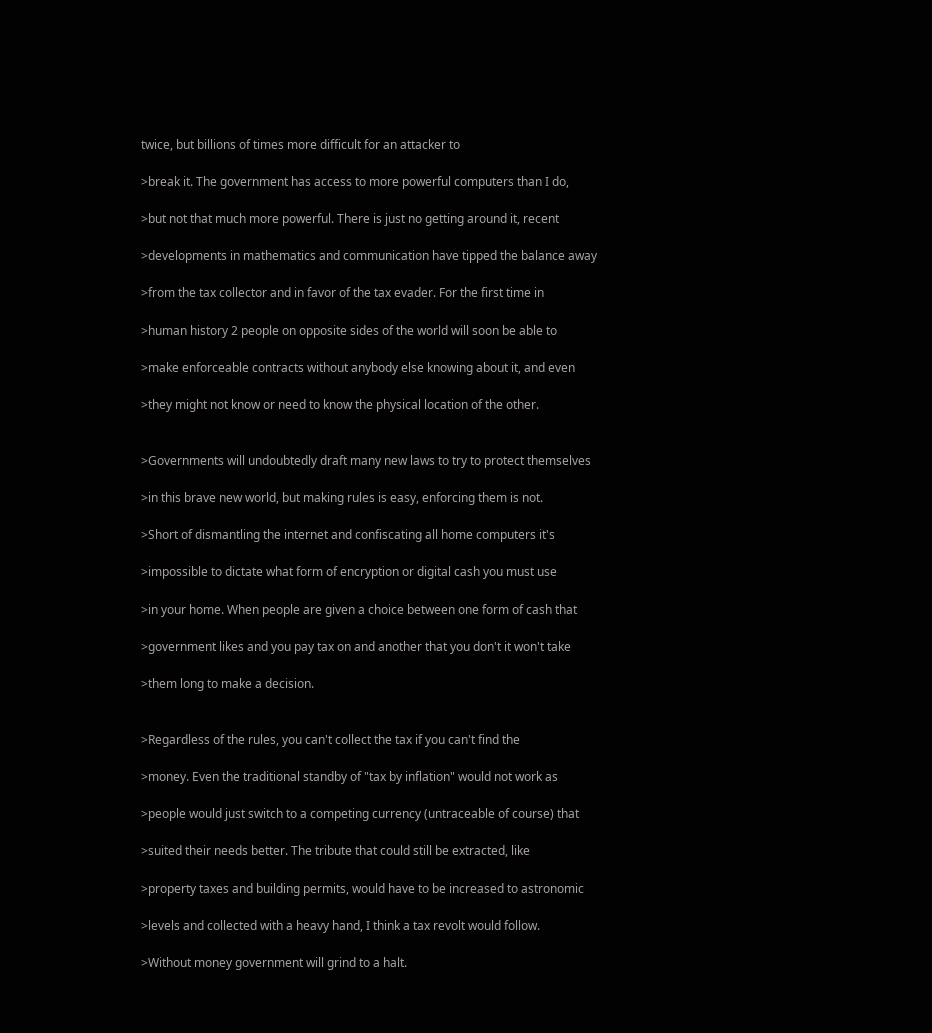twice, but billions of times more difficult for an attacker to

>break it. The government has access to more powerful computers than I do,

>but not that much more powerful. There is just no getting around it, recent

>developments in mathematics and communication have tipped the balance away

>from the tax collector and in favor of the tax evader. For the first time in

>human history 2 people on opposite sides of the world will soon be able to

>make enforceable contracts without anybody else knowing about it, and even

>they might not know or need to know the physical location of the other.


>Governments will undoubtedly draft many new laws to try to protect themselves

>in this brave new world, but making rules is easy, enforcing them is not.

>Short of dismantling the internet and confiscating all home computers it's

>impossible to dictate what form of encryption or digital cash you must use

>in your home. When people are given a choice between one form of cash that

>government likes and you pay tax on and another that you don't it won't take

>them long to make a decision.


>Regardless of the rules, you can't collect the tax if you can't find the

>money. Even the traditional standby of "tax by inflation" would not work as

>people would just switch to a competing currency (untraceable of course) that

>suited their needs better. The tribute that could still be extracted, like

>property taxes and building permits, would have to be increased to astronomic

>levels and collected with a heavy hand, I think a tax revolt would follow.

>Without money government will grind to a halt.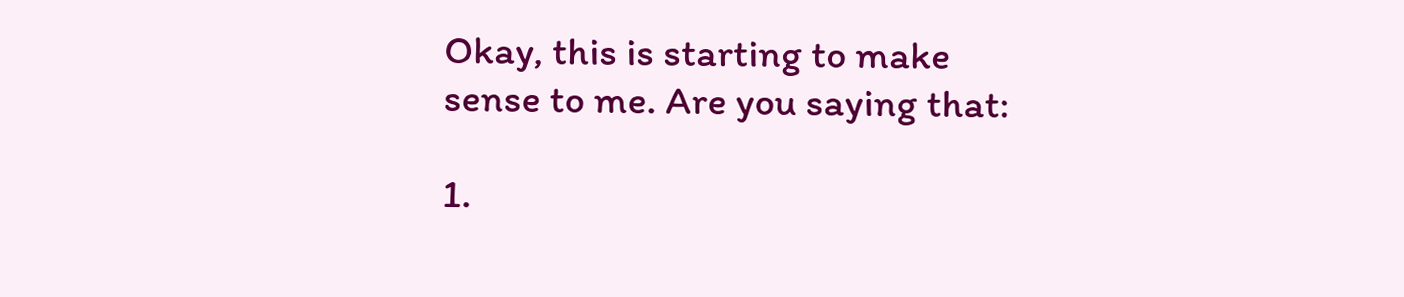Okay, this is starting to make sense to me. Are you saying that:

1.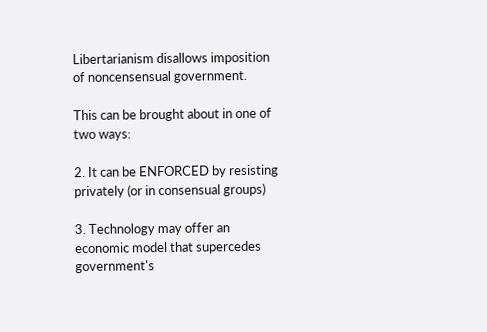Libertarianism disallows imposition of noncensensual government.

This can be brought about in one of two ways:

2. It can be ENFORCED by resisting privately (or in consensual groups)

3. Technology may offer an economic model that supercedes government's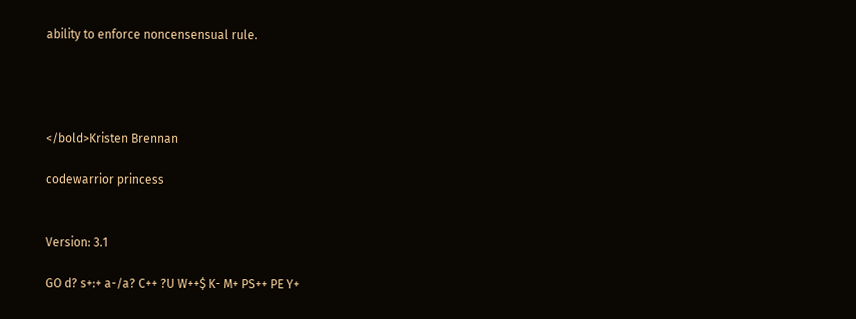ability to enforce noncensensual rule.




</bold>Kristen Brennan

codewarrior princess


Version: 3.1

GO d? s+:+ a-/a? C++ ?U W++$ K- M+ PS++ PE Y+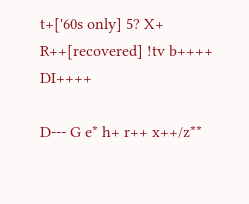t+['60s only] 5? X+ R++[recovered] !tv b++++ DI++++

D--- G e* h+ r++ x++/z**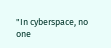"In cyberspace, no one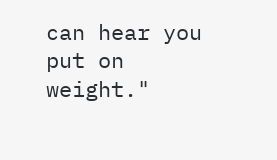can hear you put on weight."